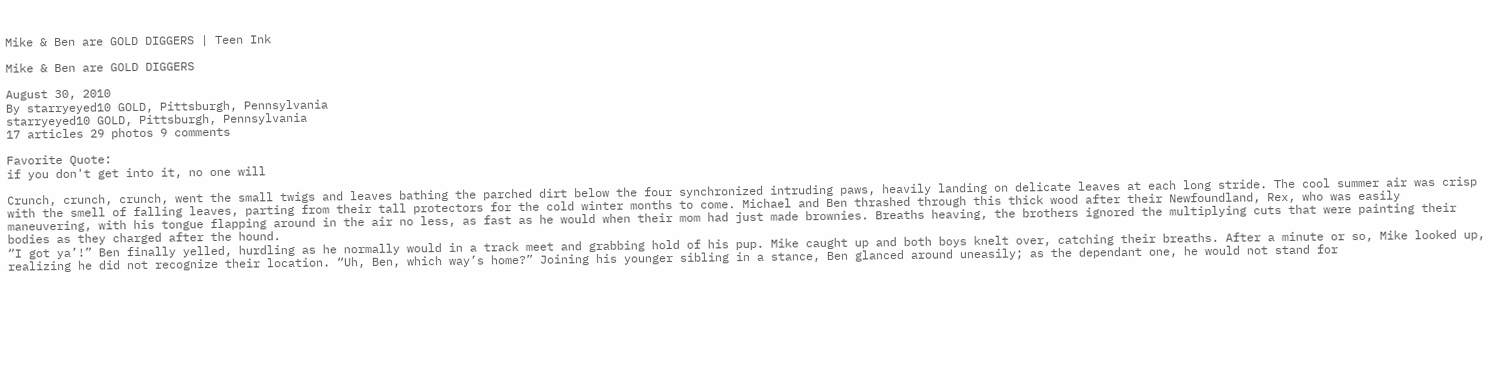Mike & Ben are GOLD DIGGERS | Teen Ink

Mike & Ben are GOLD DIGGERS

August 30, 2010
By starryeyed10 GOLD, Pittsburgh, Pennsylvania
starryeyed10 GOLD, Pittsburgh, Pennsylvania
17 articles 29 photos 9 comments

Favorite Quote:
if you don't get into it, no one will

Crunch, crunch, crunch, went the small twigs and leaves bathing the parched dirt below the four synchronized intruding paws, heavily landing on delicate leaves at each long stride. The cool summer air was crisp with the smell of falling leaves, parting from their tall protectors for the cold winter months to come. Michael and Ben thrashed through this thick wood after their Newfoundland, Rex, who was easily maneuvering, with his tongue flapping around in the air no less, as fast as he would when their mom had just made brownies. Breaths heaving, the brothers ignored the multiplying cuts that were painting their bodies as they charged after the hound.
“I got ya’!” Ben finally yelled, hurdling as he normally would in a track meet and grabbing hold of his pup. Mike caught up and both boys knelt over, catching their breaths. After a minute or so, Mike looked up, realizing he did not recognize their location. “Uh, Ben, which way’s home?” Joining his younger sibling in a stance, Ben glanced around uneasily; as the dependant one, he would not stand for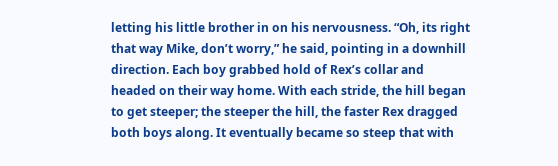letting his little brother in on his nervousness. “Oh, its right that way Mike, don’t worry,” he said, pointing in a downhill direction. Each boy grabbed hold of Rex’s collar and headed on their way home. With each stride, the hill began to get steeper; the steeper the hill, the faster Rex dragged both boys along. It eventually became so steep that with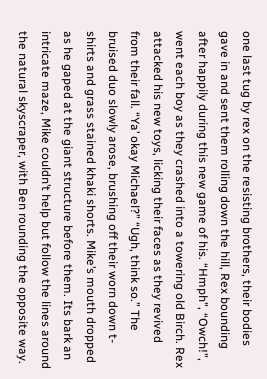one last tug by rex on the resisting brothers, their bodies gave in and sent them rolling down the hill, Rex bounding after happily during this new game of his. “Hmph”, “Owch!”, went each boy as they crashed into a towering old Birch. Rex attacked his new toys, licking their faces as they revived from their fall. “Ya’ okay Michael?” “Ugh, think so.” The bruised duo slowly arose, brushing off their worn down t-shirts and grass stained khaki shorts. Mike’s mouth dropped as he gaped at the giant structure before them. Its bark an intricate maze, Mike couldn’t help but follow the lines around the natural skyscraper, with Ben rounding the opposite way.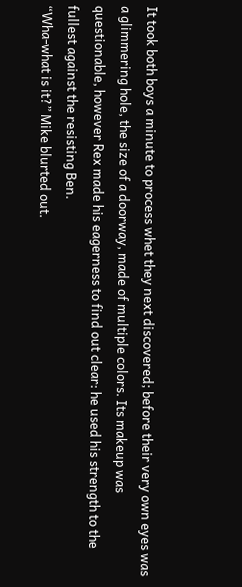It took both boys a minute to process whet they next discovered; before their very own eyes was a glimmering hole, the size of a doorway, made of multiple colors. Its makeup was questionable, however Rex made his eagerness to find out clear: he used his strength to the fullest against the resisting Ben.
“Wha-what is it?” Mike blurted out.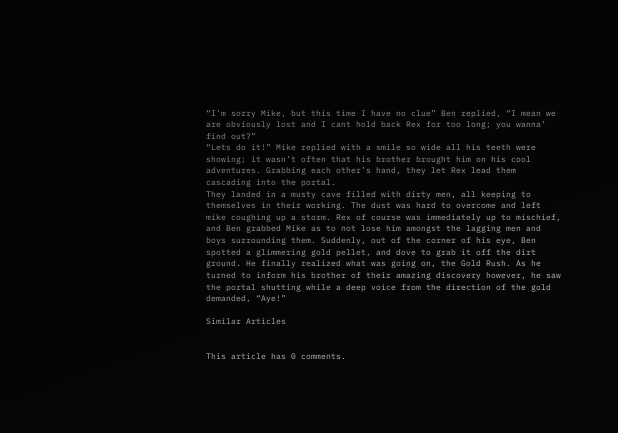“I’m sorry Mike, but this time I have no clue” Ben replied, “I mean we are obviously lost and I cant hold back Rex for too long; you wanna’ find out?”
“Lets do it!” Mike replied with a smile so wide all his teeth were showing; it wasn’t often that his brother brought him on his cool adventures. Grabbing each other’s hand, they let Rex lead them cascading into the portal.
They landed in a musty cave filled with dirty men, all keeping to themselves in their working. The dust was hard to overcome and left mike coughing up a storm. Rex of course was immediately up to mischief, and Ben grabbed Mike as to not lose him amongst the lagging men and boys surrounding them. Suddenly, out of the corner of his eye, Ben spotted a glimmering gold pellet, and dove to grab it off the dirt ground. He finally realized what was going on, the Gold Rush. As he turned to inform his brother of their amazing discovery however, he saw the portal shutting while a deep voice from the direction of the gold demanded, “Aye!”

Similar Articles


This article has 0 comments.